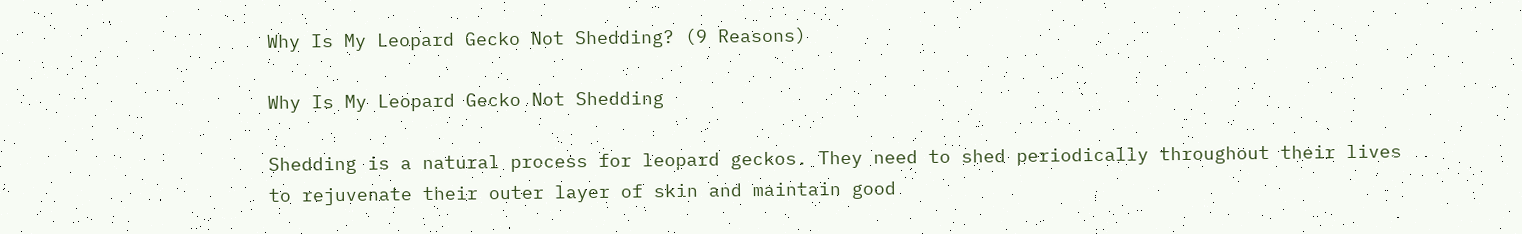Why Is My Leopard Gecko Not Shedding? (9 Reasons)

Why Is My Leopard Gecko Not Shedding

Shedding is a natural process for leopard geckos. They need to shed periodically throughout their lives to rejuvenate their outer layer of skin and maintain good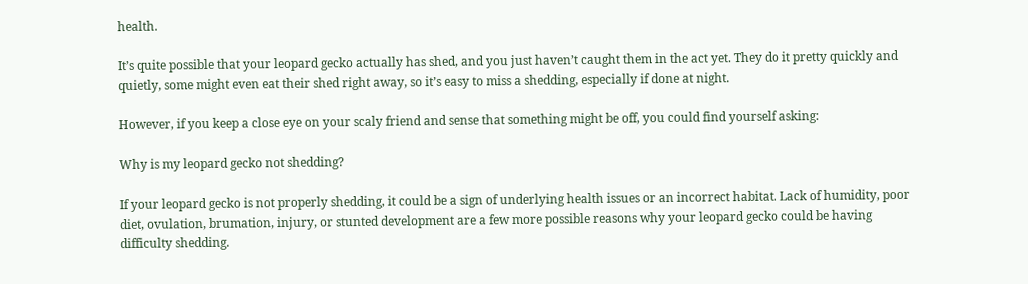health.

It’s quite possible that your leopard gecko actually has shed, and you just haven’t caught them in the act yet. They do it pretty quickly and quietly, some might even eat their shed right away, so it’s easy to miss a shedding, especially if done at night.

However, if you keep a close eye on your scaly friend and sense that something might be off, you could find yourself asking:

Why is my leopard gecko not shedding?

If your leopard gecko is not properly shedding, it could be a sign of underlying health issues or an incorrect habitat. Lack of humidity, poor diet, ovulation, brumation, injury, or stunted development are a few more possible reasons why your leopard gecko could be having difficulty shedding.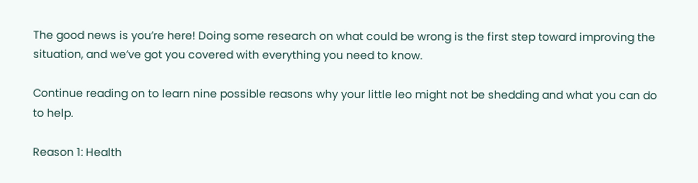The good news is you’re here! Doing some research on what could be wrong is the first step toward improving the situation, and we’ve got you covered with everything you need to know.

Continue reading on to learn nine possible reasons why your little leo might not be shedding and what you can do to help.

Reason 1: Health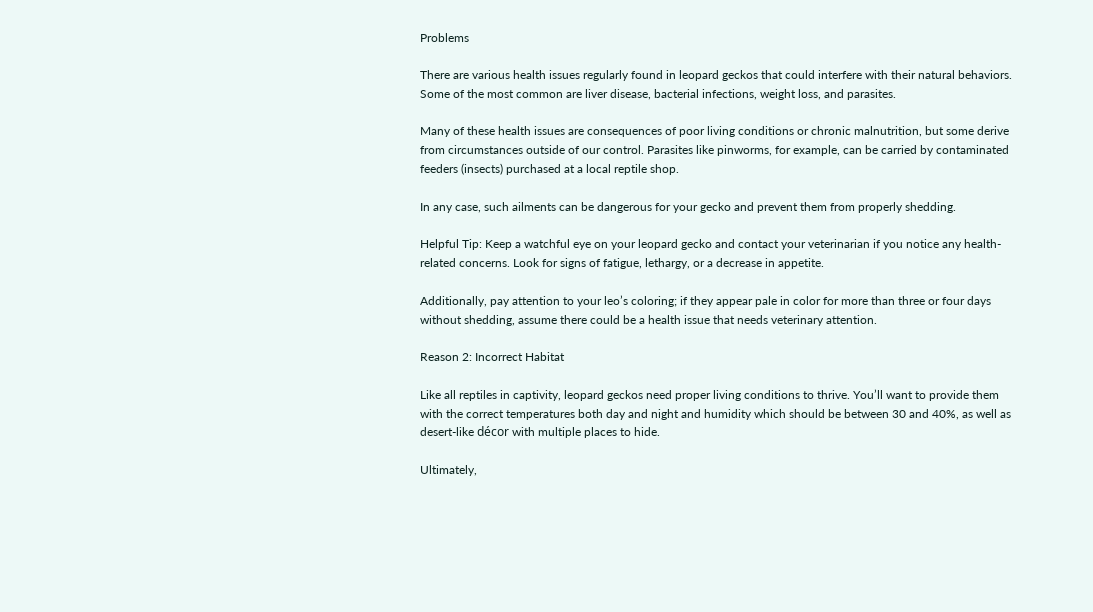Problems

There are various health issues regularly found in leopard geckos that could interfere with their natural behaviors. Some of the most common are liver disease, bacterial infections, weight loss, and parasites.

Many of these health issues are consequences of poor living conditions or chronic malnutrition, but some derive from circumstances outside of our control. Parasites like pinworms, for example, can be carried by contaminated feeders (insects) purchased at a local reptile shop.

In any case, such ailments can be dangerous for your gecko and prevent them from properly shedding.

Helpful Tip: Keep a watchful eye on your leopard gecko and contact your veterinarian if you notice any health-related concerns. Look for signs of fatigue, lethargy, or a decrease in appetite.

Additionally, pay attention to your leo’s coloring; if they appear pale in color for more than three or four days without shedding, assume there could be a health issue that needs veterinary attention.

Reason 2: Incorrect Habitat

Like all reptiles in captivity, leopard geckos need proper living conditions to thrive. You’ll want to provide them with the correct temperatures both day and night and humidity which should be between 30 and 40%, as well as desert-like décor with multiple places to hide.

Ultimately,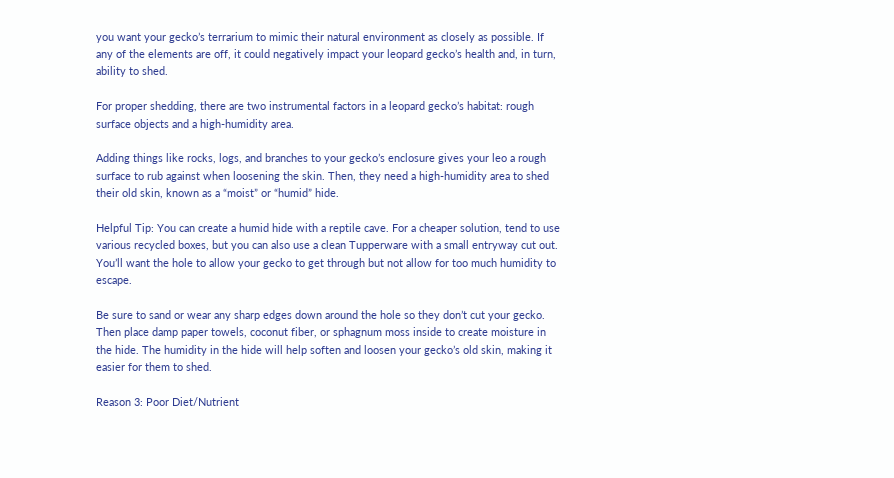you want your gecko’s terrarium to mimic their natural environment as closely as possible. If any of the elements are off, it could negatively impact your leopard gecko’s health and, in turn, ability to shed.

For proper shedding, there are two instrumental factors in a leopard gecko’s habitat: rough surface objects and a high-humidity area.

Adding things like rocks, logs, and branches to your gecko’s enclosure gives your leo a rough surface to rub against when loosening the skin. Then, they need a high-humidity area to shed their old skin, known as a “moist” or “humid” hide.

Helpful Tip: You can create a humid hide with a reptile cave. For a cheaper solution, tend to use various recycled boxes, but you can also use a clean Tupperware with a small entryway cut out. You’ll want the hole to allow your gecko to get through but not allow for too much humidity to escape.

Be sure to sand or wear any sharp edges down around the hole so they don’t cut your gecko. Then place damp paper towels, coconut fiber, or sphagnum moss inside to create moisture in the hide. The humidity in the hide will help soften and loosen your gecko’s old skin, making it easier for them to shed.

Reason 3: Poor Diet/Nutrient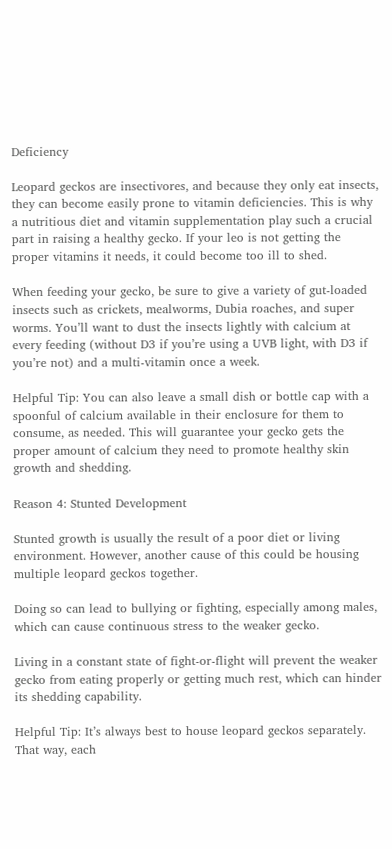Deficiency

Leopard geckos are insectivores, and because they only eat insects, they can become easily prone to vitamin deficiencies. This is why a nutritious diet and vitamin supplementation play such a crucial part in raising a healthy gecko. If your leo is not getting the proper vitamins it needs, it could become too ill to shed.

When feeding your gecko, be sure to give a variety of gut-loaded insects such as crickets, mealworms, Dubia roaches, and super worms. You’ll want to dust the insects lightly with calcium at every feeding (without D3 if you’re using a UVB light, with D3 if you’re not) and a multi-vitamin once a week.

Helpful Tip: You can also leave a small dish or bottle cap with a spoonful of calcium available in their enclosure for them to consume, as needed. This will guarantee your gecko gets the proper amount of calcium they need to promote healthy skin growth and shedding.

Reason 4: Stunted Development

Stunted growth is usually the result of a poor diet or living environment. However, another cause of this could be housing multiple leopard geckos together.

Doing so can lead to bullying or fighting, especially among males, which can cause continuous stress to the weaker gecko.

Living in a constant state of fight-or-flight will prevent the weaker gecko from eating properly or getting much rest, which can hinder its shedding capability.

Helpful Tip: It’s always best to house leopard geckos separately. That way, each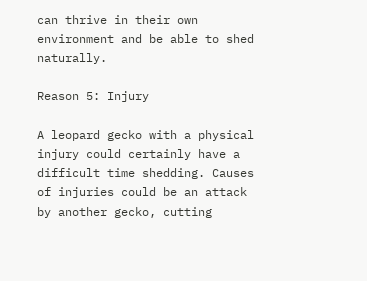can thrive in their own environment and be able to shed naturally.

Reason 5: Injury

A leopard gecko with a physical injury could certainly have a difficult time shedding. Causes of injuries could be an attack by another gecko, cutting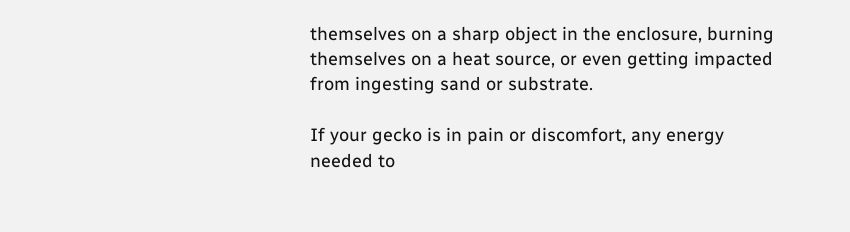themselves on a sharp object in the enclosure, burning themselves on a heat source, or even getting impacted from ingesting sand or substrate.

If your gecko is in pain or discomfort, any energy needed to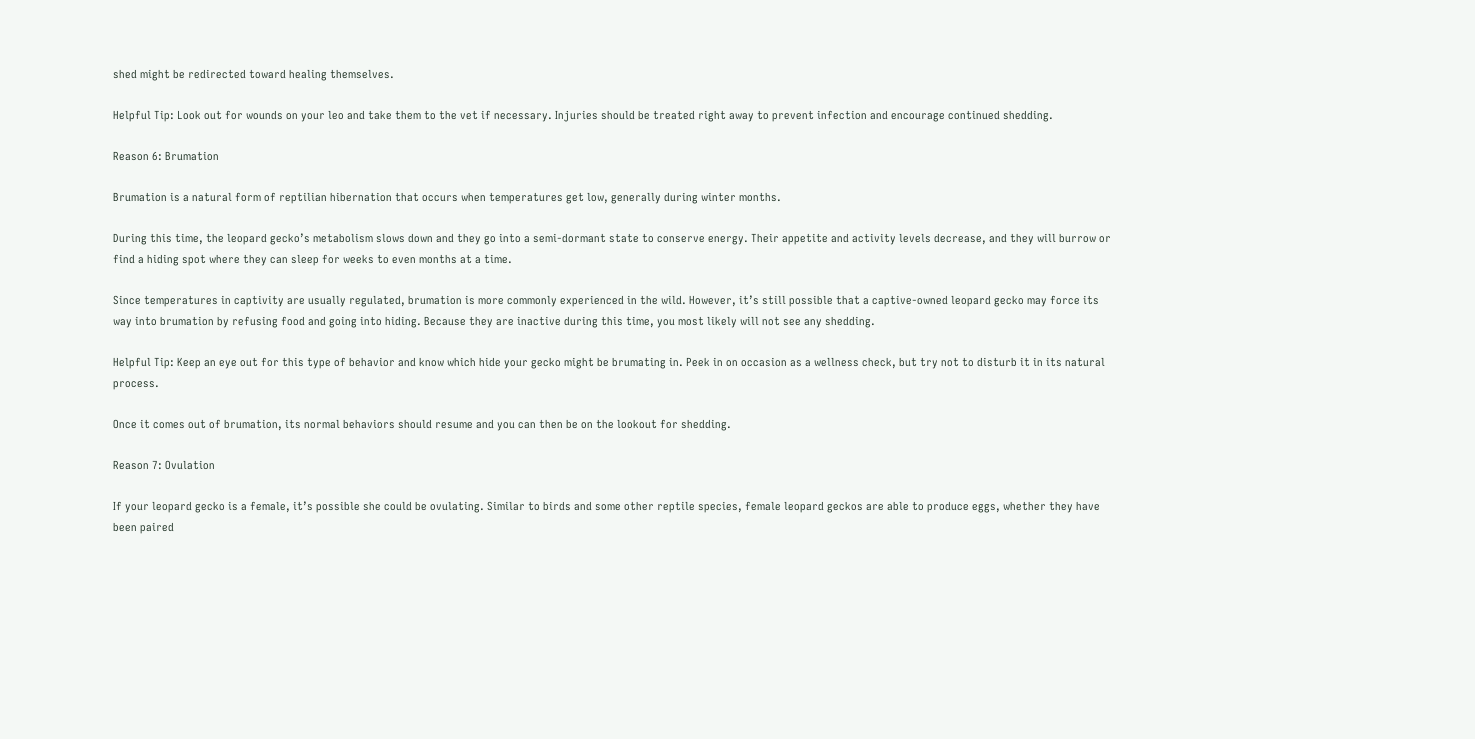shed might be redirected toward healing themselves.

Helpful Tip: Look out for wounds on your leo and take them to the vet if necessary. Injuries should be treated right away to prevent infection and encourage continued shedding.

Reason 6: Brumation

Brumation is a natural form of reptilian hibernation that occurs when temperatures get low, generally during winter months.

During this time, the leopard gecko’s metabolism slows down and they go into a semi-dormant state to conserve energy. Their appetite and activity levels decrease, and they will burrow or find a hiding spot where they can sleep for weeks to even months at a time.

Since temperatures in captivity are usually regulated, brumation is more commonly experienced in the wild. However, it’s still possible that a captive-owned leopard gecko may force its way into brumation by refusing food and going into hiding. Because they are inactive during this time, you most likely will not see any shedding.

Helpful Tip: Keep an eye out for this type of behavior and know which hide your gecko might be brumating in. Peek in on occasion as a wellness check, but try not to disturb it in its natural process.

Once it comes out of brumation, its normal behaviors should resume and you can then be on the lookout for shedding.

Reason 7: Ovulation

If your leopard gecko is a female, it’s possible she could be ovulating. Similar to birds and some other reptile species, female leopard geckos are able to produce eggs, whether they have been paired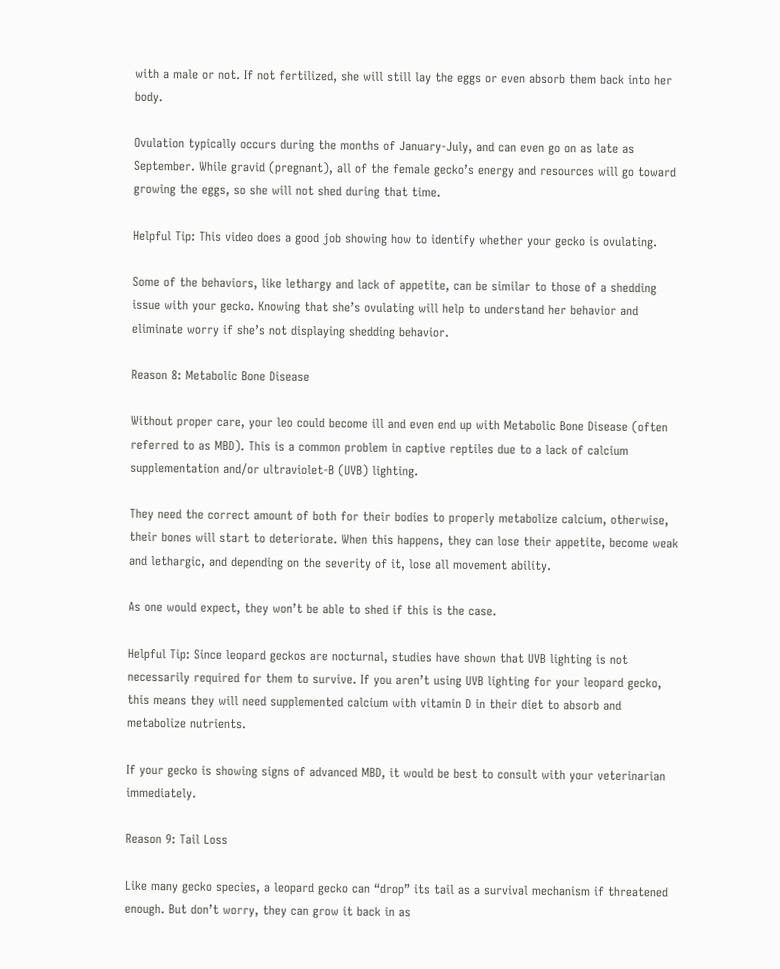with a male or not. If not fertilized, she will still lay the eggs or even absorb them back into her body.

Ovulation typically occurs during the months of January-July, and can even go on as late as September. While gravid (pregnant), all of the female gecko’s energy and resources will go toward growing the eggs, so she will not shed during that time.

Helpful Tip: This video does a good job showing how to identify whether your gecko is ovulating.

Some of the behaviors, like lethargy and lack of appetite, can be similar to those of a shedding issue with your gecko. Knowing that she’s ovulating will help to understand her behavior and eliminate worry if she’s not displaying shedding behavior.

Reason 8: Metabolic Bone Disease

Without proper care, your leo could become ill and even end up with Metabolic Bone Disease (often referred to as MBD). This is a common problem in captive reptiles due to a lack of calcium supplementation and/or ultraviolet-B (UVB) lighting.

They need the correct amount of both for their bodies to properly metabolize calcium, otherwise, their bones will start to deteriorate. When this happens, they can lose their appetite, become weak and lethargic, and depending on the severity of it, lose all movement ability.

As one would expect, they won’t be able to shed if this is the case.

Helpful Tip: Since leopard geckos are nocturnal, studies have shown that UVB lighting is not necessarily required for them to survive. If you aren’t using UVB lighting for your leopard gecko, this means they will need supplemented calcium with vitamin D in their diet to absorb and metabolize nutrients.

If your gecko is showing signs of advanced MBD, it would be best to consult with your veterinarian immediately.

Reason 9: Tail Loss

Like many gecko species, a leopard gecko can “drop” its tail as a survival mechanism if threatened enough. But don’t worry, they can grow it back in as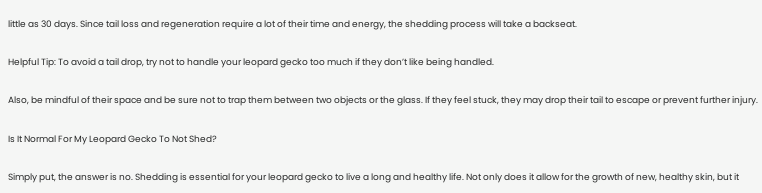little as 30 days. Since tail loss and regeneration require a lot of their time and energy, the shedding process will take a backseat.

Helpful Tip: To avoid a tail drop, try not to handle your leopard gecko too much if they don’t like being handled.

Also, be mindful of their space and be sure not to trap them between two objects or the glass. If they feel stuck, they may drop their tail to escape or prevent further injury.

Is It Normal For My Leopard Gecko To Not Shed?

Simply put, the answer is no. Shedding is essential for your leopard gecko to live a long and healthy life. Not only does it allow for the growth of new, healthy skin, but it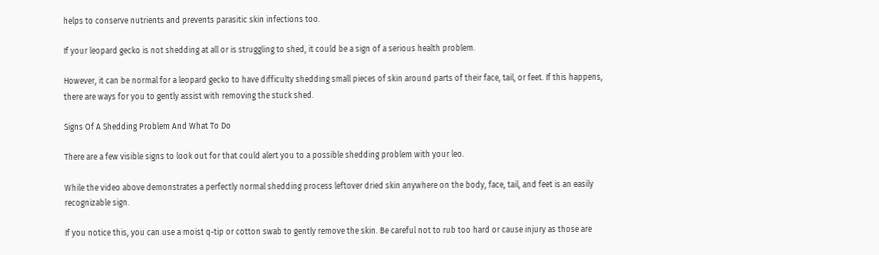helps to conserve nutrients and prevents parasitic skin infections too.

If your leopard gecko is not shedding at all or is struggling to shed, it could be a sign of a serious health problem.

However, it can be normal for a leopard gecko to have difficulty shedding small pieces of skin around parts of their face, tail, or feet. If this happens, there are ways for you to gently assist with removing the stuck shed.

Signs Of A Shedding Problem And What To Do

There are a few visible signs to look out for that could alert you to a possible shedding problem with your leo.

While the video above demonstrates a perfectly normal shedding process leftover dried skin anywhere on the body, face, tail, and feet is an easily recognizable sign.

If you notice this, you can use a moist q-tip or cotton swab to gently remove the skin. Be careful not to rub too hard or cause injury as those are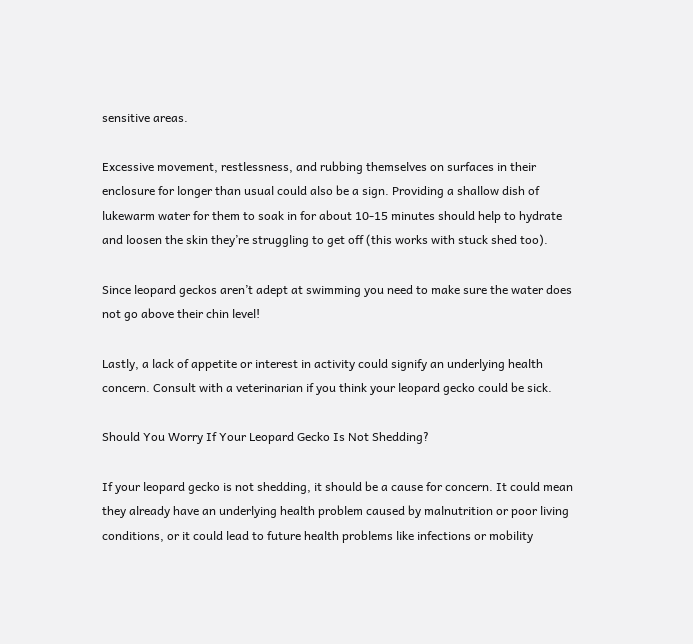sensitive areas.

Excessive movement, restlessness, and rubbing themselves on surfaces in their enclosure for longer than usual could also be a sign. Providing a shallow dish of lukewarm water for them to soak in for about 10-15 minutes should help to hydrate and loosen the skin they’re struggling to get off (this works with stuck shed too).

Since leopard geckos aren’t adept at swimming you need to make sure the water does not go above their chin level!

Lastly, a lack of appetite or interest in activity could signify an underlying health concern. Consult with a veterinarian if you think your leopard gecko could be sick.

Should You Worry If Your Leopard Gecko Is Not Shedding?

If your leopard gecko is not shedding, it should be a cause for concern. It could mean they already have an underlying health problem caused by malnutrition or poor living conditions, or it could lead to future health problems like infections or mobility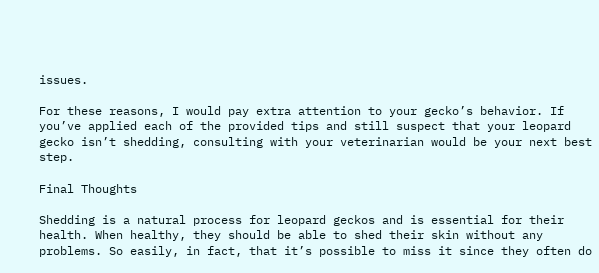issues.

For these reasons, I would pay extra attention to your gecko’s behavior. If you’ve applied each of the provided tips and still suspect that your leopard gecko isn’t shedding, consulting with your veterinarian would be your next best step.

Final Thoughts

Shedding is a natural process for leopard geckos and is essential for their health. When healthy, they should be able to shed their skin without any problems. So easily, in fact, that it’s possible to miss it since they often do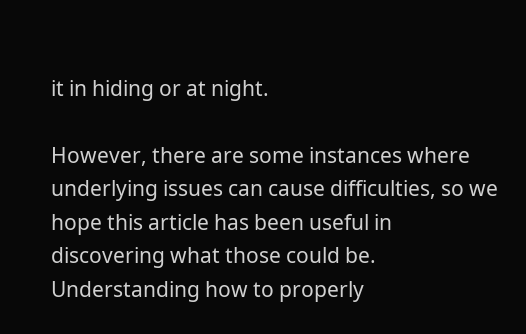it in hiding or at night.

However, there are some instances where underlying issues can cause difficulties, so we hope this article has been useful in discovering what those could be. Understanding how to properly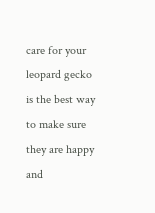care for your leopard gecko is the best way to make sure they are happy and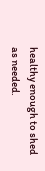healthy enough to shed as needed.